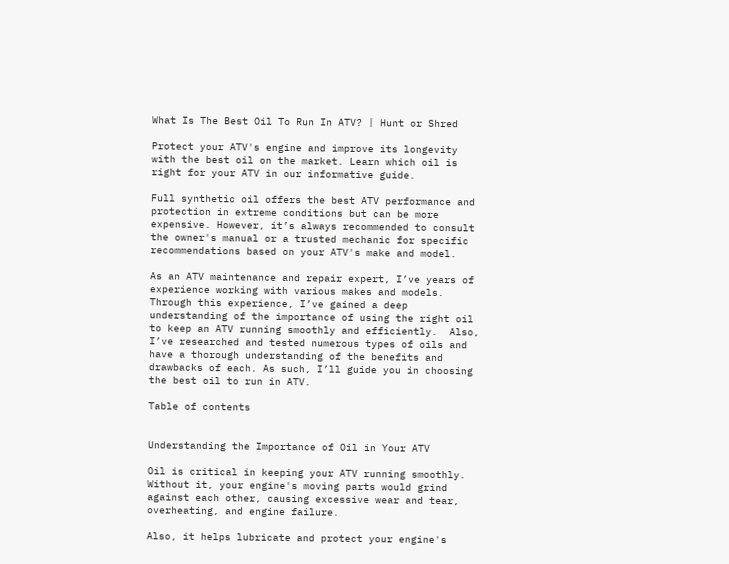What Is The Best Oil To Run In ATV? | Hunt or Shred

Protect your ATV's engine and improve its longevity with the best oil on the market. Learn which oil is right for your ATV in our informative guide.

Full synthetic oil offers the best ATV performance and protection in extreme conditions but can be more expensive. However, it’s always recommended to consult the owner's manual or a trusted mechanic for specific recommendations based on your ATV's make and model.

As an ATV maintenance and repair expert, I’ve years of experience working with various makes and models. Through this experience, I’ve gained a deep understanding of the importance of using the right oil to keep an ATV running smoothly and efficiently.  Also, I’ve researched and tested numerous types of oils and have a thorough understanding of the benefits and drawbacks of each. As such, I’ll guide you in choosing the best oil to run in ATV.

Table of contents


Understanding the Importance of Oil in Your ATV

Oil is critical in keeping your ATV running smoothly. Without it, your engine's moving parts would grind against each other, causing excessive wear and tear, overheating, and engine failure.

Also, it helps lubricate and protect your engine's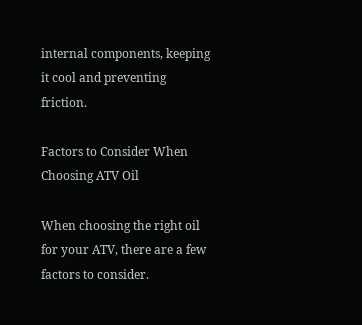internal components, keeping it cool and preventing friction.

Factors to Consider When Choosing ATV Oil

When choosing the right oil for your ATV, there are a few factors to consider.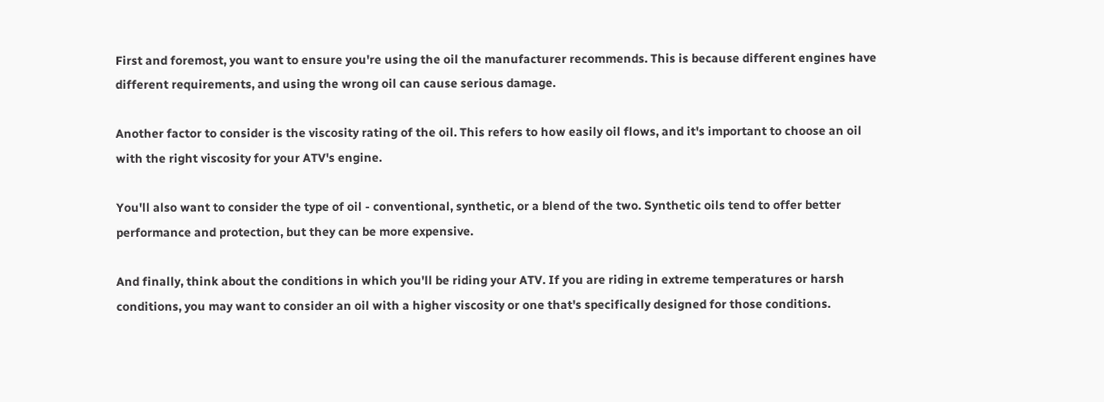First and foremost, you want to ensure you're using the oil the manufacturer recommends. This is because different engines have different requirements, and using the wrong oil can cause serious damage.

Another factor to consider is the viscosity rating of the oil. This refers to how easily oil flows, and it's important to choose an oil with the right viscosity for your ATV's engine.

You'll also want to consider the type of oil - conventional, synthetic, or a blend of the two. Synthetic oils tend to offer better performance and protection, but they can be more expensive.

And finally, think about the conditions in which you'll be riding your ATV. If you are riding in extreme temperatures or harsh conditions, you may want to consider an oil with a higher viscosity or one that's specifically designed for those conditions.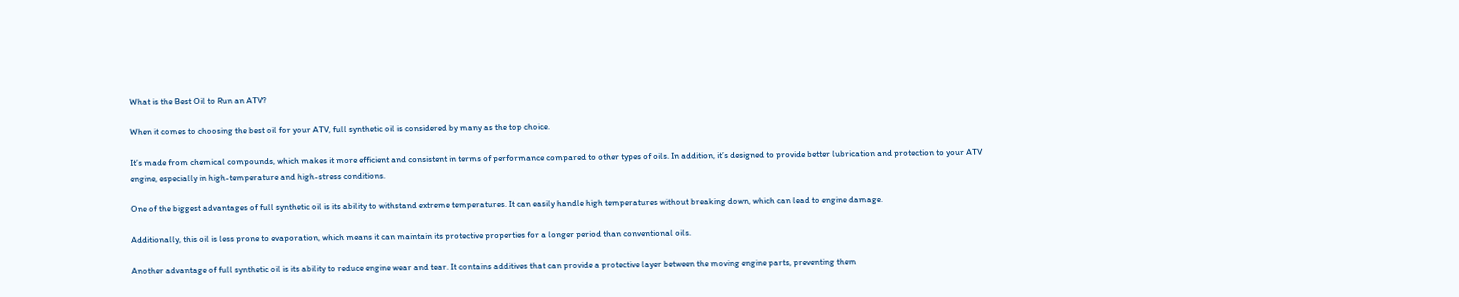What is the Best Oil to Run an ATV?

When it comes to choosing the best oil for your ATV, full synthetic oil is considered by many as the top choice.

It’s made from chemical compounds, which makes it more efficient and consistent in terms of performance compared to other types of oils. In addition, it’s designed to provide better lubrication and protection to your ATV engine, especially in high-temperature and high-stress conditions.

One of the biggest advantages of full synthetic oil is its ability to withstand extreme temperatures. It can easily handle high temperatures without breaking down, which can lead to engine damage.

Additionally, this oil is less prone to evaporation, which means it can maintain its protective properties for a longer period than conventional oils.

Another advantage of full synthetic oil is its ability to reduce engine wear and tear. It contains additives that can provide a protective layer between the moving engine parts, preventing them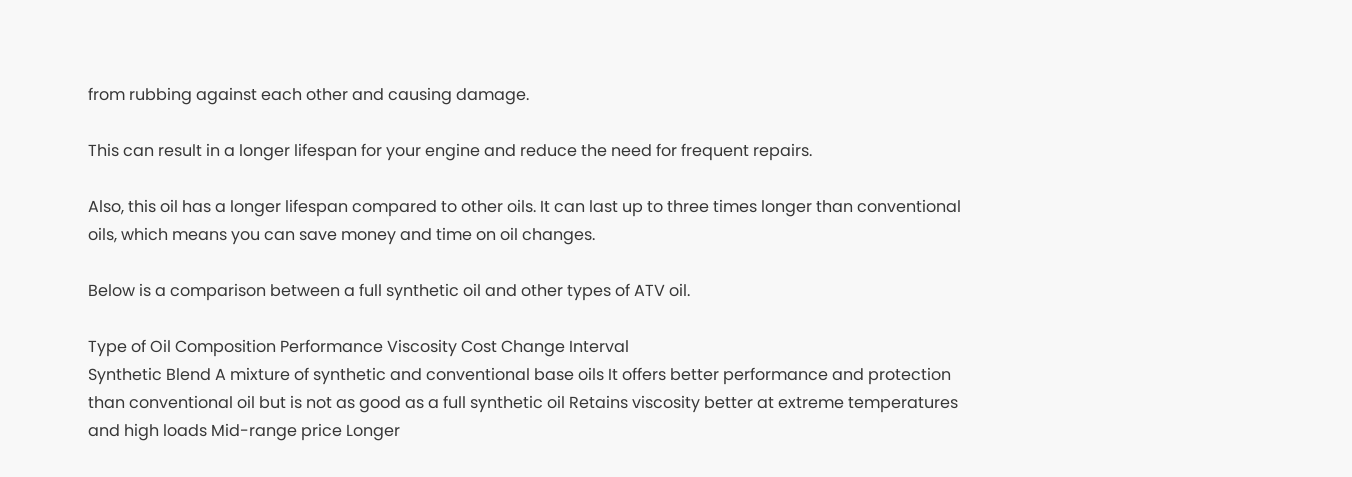from rubbing against each other and causing damage.

This can result in a longer lifespan for your engine and reduce the need for frequent repairs.

Also, this oil has a longer lifespan compared to other oils. It can last up to three times longer than conventional oils, which means you can save money and time on oil changes.

Below is a comparison between a full synthetic oil and other types of ATV oil.

Type of Oil Composition Performance Viscosity Cost Change Interval
Synthetic Blend A mixture of synthetic and conventional base oils It offers better performance and protection than conventional oil but is not as good as a full synthetic oil Retains viscosity better at extreme temperatures and high loads Mid-range price Longer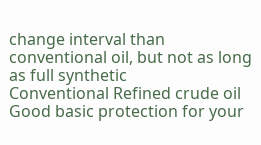change interval than conventional oil, but not as long as full synthetic
Conventional Refined crude oil Good basic protection for your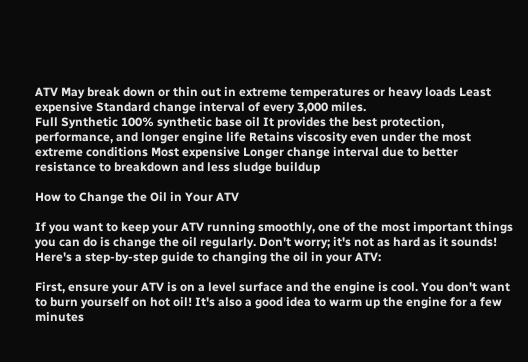ATV May break down or thin out in extreme temperatures or heavy loads Least expensive Standard change interval of every 3,000 miles.
Full Synthetic 100% synthetic base oil It provides the best protection, performance, and longer engine life Retains viscosity even under the most extreme conditions Most expensive Longer change interval due to better resistance to breakdown and less sludge buildup

How to Change the Oil in Your ATV

If you want to keep your ATV running smoothly, one of the most important things you can do is change the oil regularly. Don't worry; it's not as hard as it sounds! Here's a step-by-step guide to changing the oil in your ATV:

First, ensure your ATV is on a level surface and the engine is cool. You don't want to burn yourself on hot oil! It's also a good idea to warm up the engine for a few minutes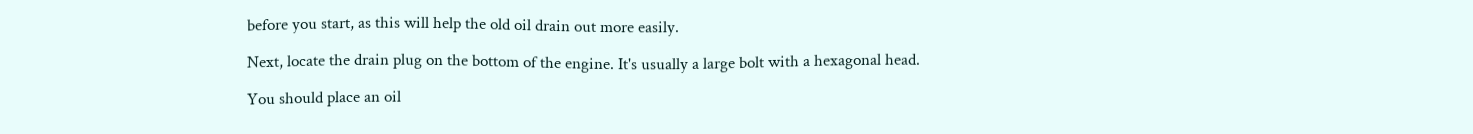before you start, as this will help the old oil drain out more easily.

Next, locate the drain plug on the bottom of the engine. It's usually a large bolt with a hexagonal head.

You should place an oil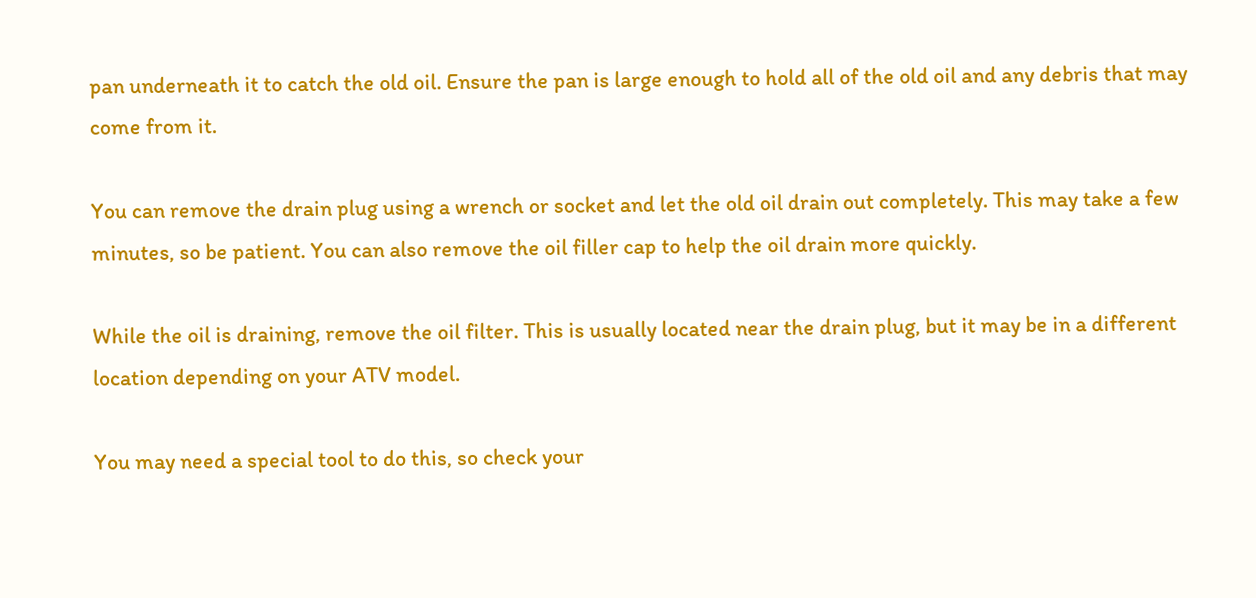pan underneath it to catch the old oil. Ensure the pan is large enough to hold all of the old oil and any debris that may come from it.

You can remove the drain plug using a wrench or socket and let the old oil drain out completely. This may take a few minutes, so be patient. You can also remove the oil filler cap to help the oil drain more quickly.

While the oil is draining, remove the oil filter. This is usually located near the drain plug, but it may be in a different location depending on your ATV model.

You may need a special tool to do this, so check your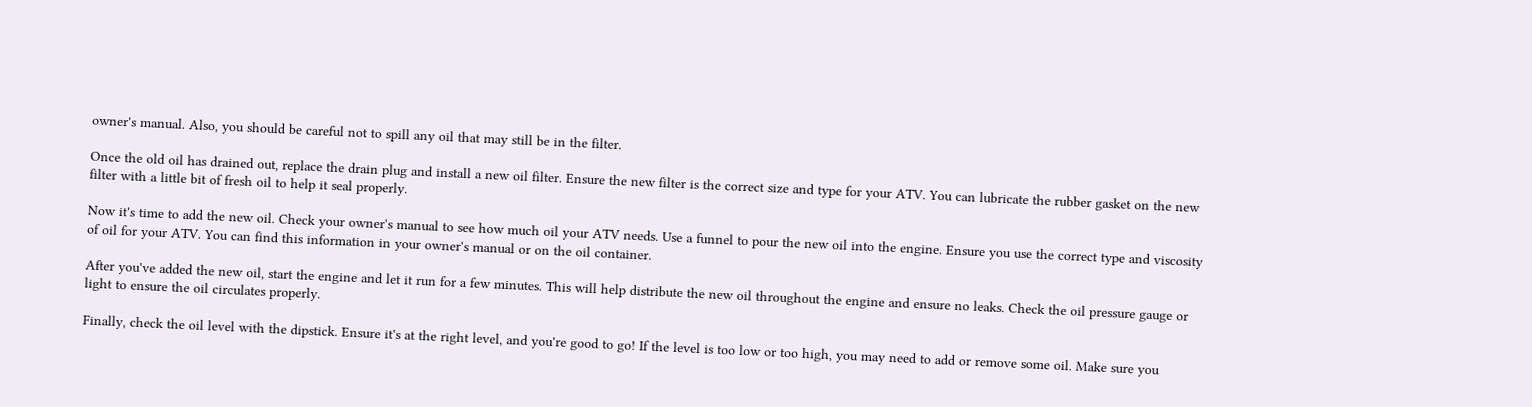owner's manual. Also, you should be careful not to spill any oil that may still be in the filter.

Once the old oil has drained out, replace the drain plug and install a new oil filter. Ensure the new filter is the correct size and type for your ATV. You can lubricate the rubber gasket on the new filter with a little bit of fresh oil to help it seal properly.

Now it's time to add the new oil. Check your owner's manual to see how much oil your ATV needs. Use a funnel to pour the new oil into the engine. Ensure you use the correct type and viscosity of oil for your ATV. You can find this information in your owner's manual or on the oil container.

After you've added the new oil, start the engine and let it run for a few minutes. This will help distribute the new oil throughout the engine and ensure no leaks. Check the oil pressure gauge or light to ensure the oil circulates properly.

Finally, check the oil level with the dipstick. Ensure it's at the right level, and you're good to go! If the level is too low or too high, you may need to add or remove some oil. Make sure you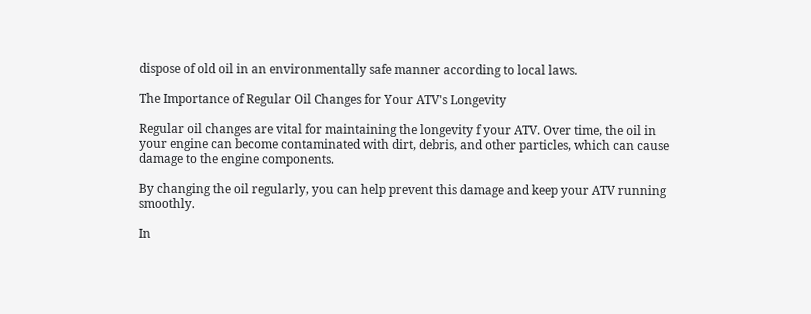dispose of old oil in an environmentally safe manner according to local laws.

The Importance of Regular Oil Changes for Your ATV's Longevity

Regular oil changes are vital for maintaining the longevity f your ATV. Over time, the oil in your engine can become contaminated with dirt, debris, and other particles, which can cause damage to the engine components.

By changing the oil regularly, you can help prevent this damage and keep your ATV running smoothly.

In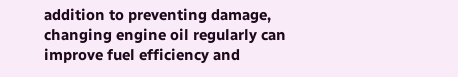addition to preventing damage, changing engine oil regularly can improve fuel efficiency and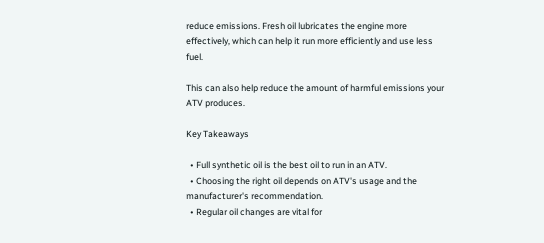reduce emissions. Fresh oil lubricates the engine more effectively, which can help it run more efficiently and use less fuel.

This can also help reduce the amount of harmful emissions your ATV produces.

Key Takeaways

  • Full synthetic oil is the best oil to run in an ATV.
  • Choosing the right oil depends on ATV's usage and the manufacturer's recommendation.
  • Regular oil changes are vital for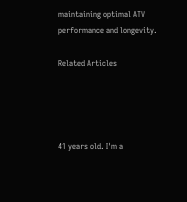maintaining optimal ATV performance and longevity.

Related Articles




41 years old. I'm a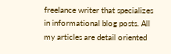freelance writer that specializes in informational blog posts. All my articles are detail oriented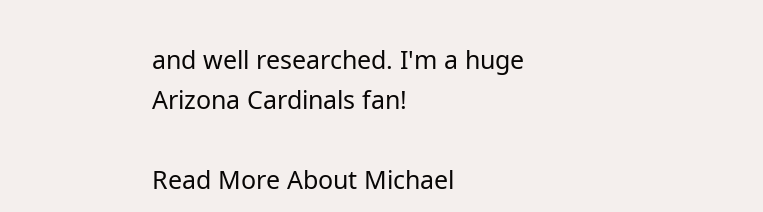and well researched. I'm a huge Arizona Cardinals fan!

Read More About Michael